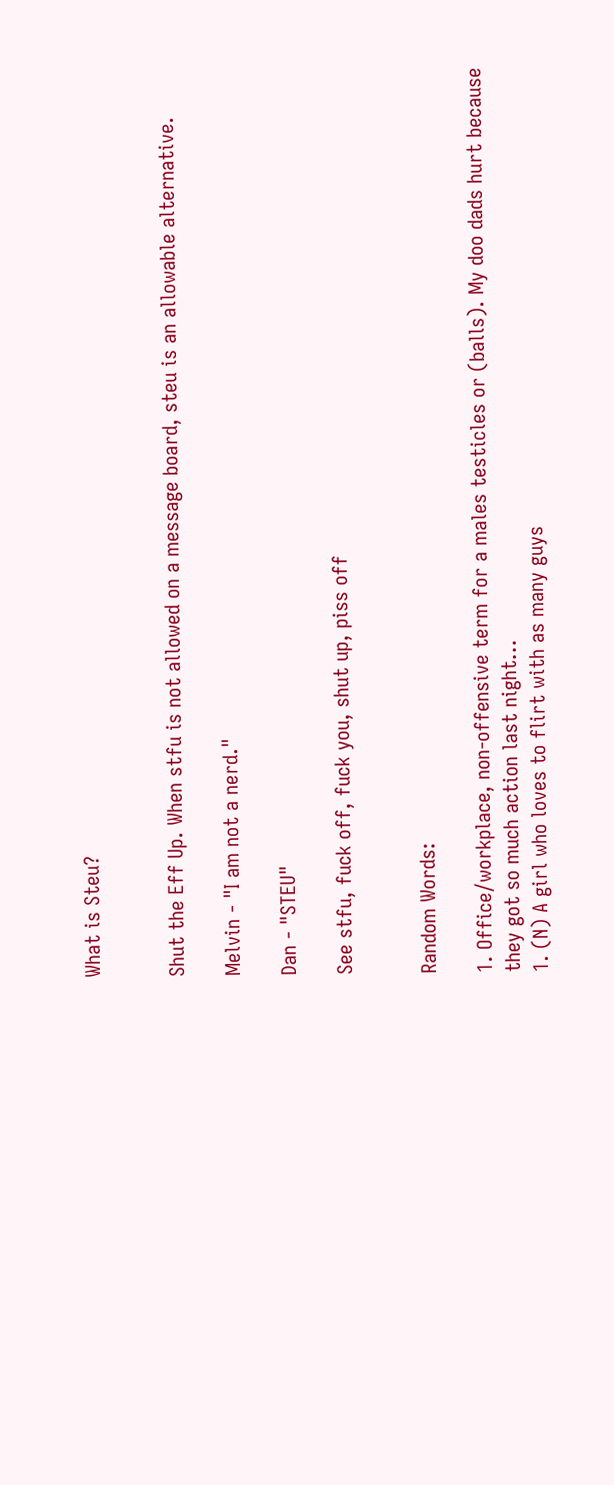What is Steu?


Shut the Eff Up. When stfu is not allowed on a message board, steu is an allowable alternative.

Melvin - "I am not a nerd."

Dan - "STEU"

See stfu, fuck off, fuck you, shut up, piss off


Random Words:

1. Office/workplace, non-offensive term for a males testicles or (balls). My doo dads hurt because they got so much action last night...
1. (N) A girl who loves to flirt with as many guys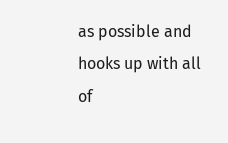as possible and hooks up with all of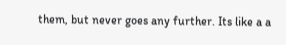them, but never goes any further. Its like a a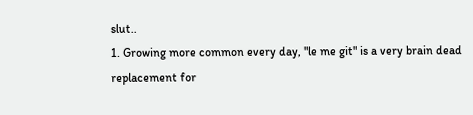slut..
1. Growing more common every day, "le me git" is a very brain dead replacement for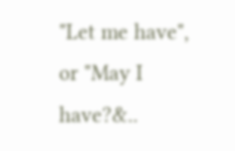"Let me have", or "May I have?&..